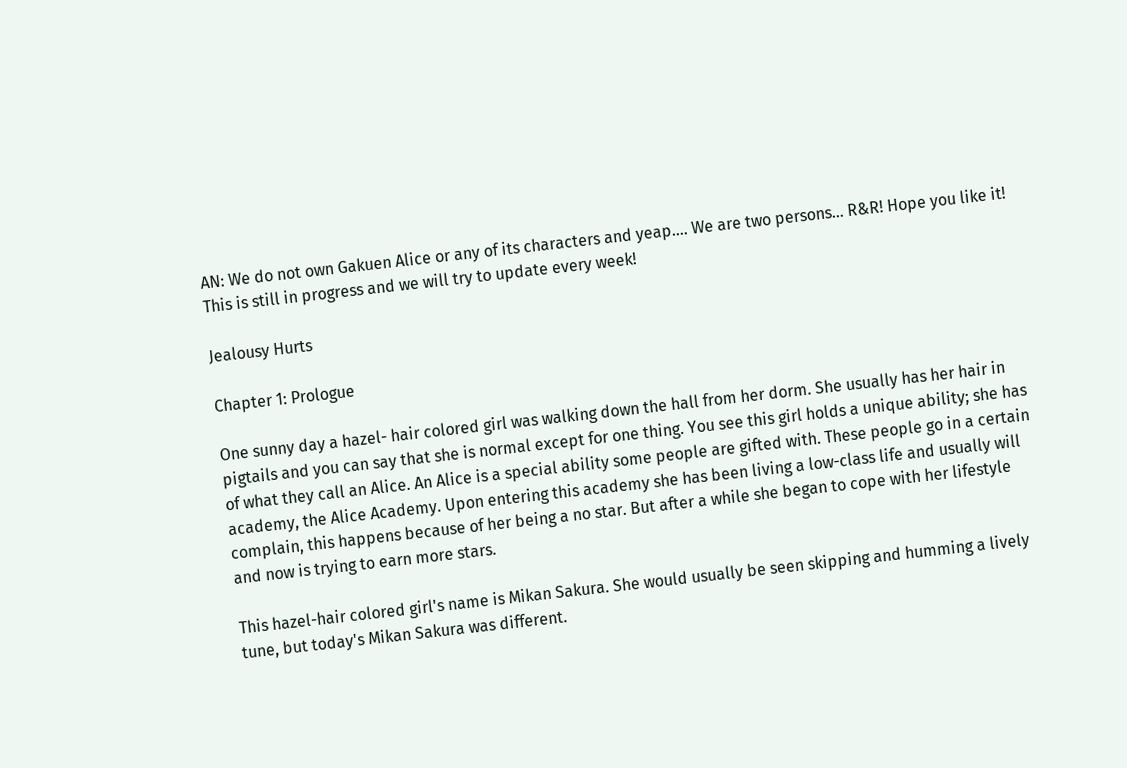AN: We do not own Gakuen Alice or any of its characters and yeap…. We are two persons… R&R! Hope you like it! This is still in progress and we will try to update every week!

Jealousy Hurts

Chapter 1: Prologue

One sunny day a hazel- hair colored girl was walking down the hall from her dorm. She usually has her hair in pigtails and you can say that she is normal except for one thing. You see this girl holds a unique ability; she has of what they call an Alice. An Alice is a special ability some people are gifted with. These people go in a certain academy, the Alice Academy. Upon entering this academy she has been living a low-class life and usually will complain, this happens because of her being a no star. But after a while she began to cope with her lifestyle and now is trying to earn more stars.

This hazel-hair colored girl's name is Mikan Sakura. She would usually be seen skipping and humming a lively tune, but today's Mikan Sakura was different.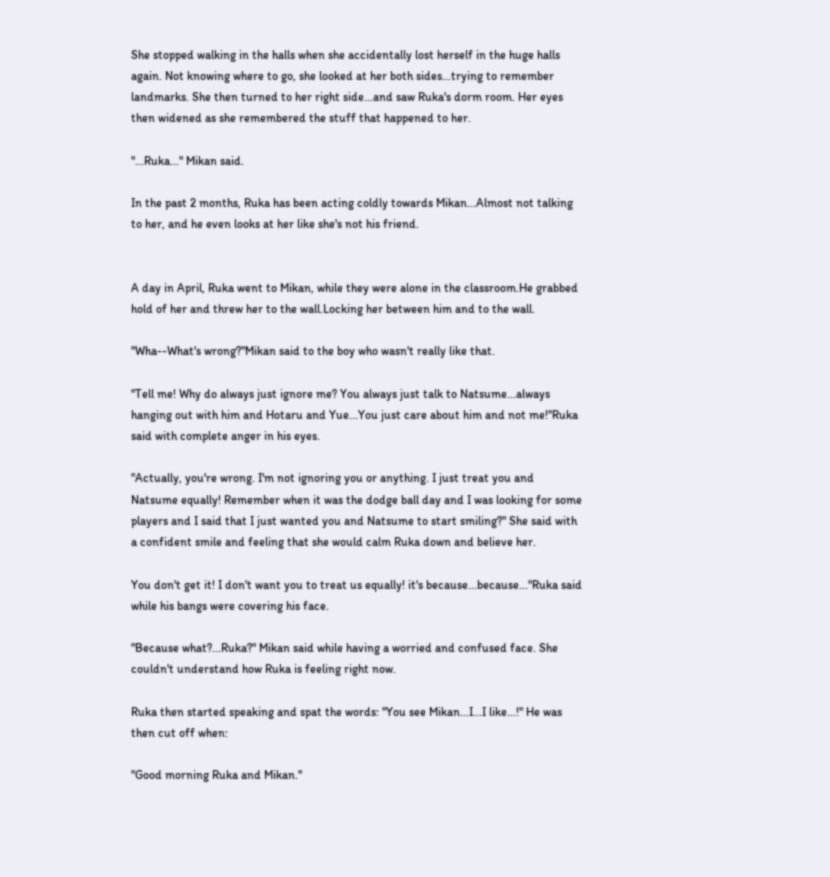She stopped walking in the halls when she accidentally lost herself in the huge halls again. Not knowing where to go, she looked at her both sides...trying to remember landmarks. She then turned to her right side...and saw Ruka's dorm room. Her eyes then widened as she remembered the stuff that happened to her.

"...Ruka..." Mikan said.

In the past 2 months, Ruka has been acting coldly towards Mikan...Almost not talking to her, and he even looks at her like she's not his friend.


A day in April, Ruka went to Mikan, while they were alone in the classroom.He grabbed hold of her and threw her to the wall.Locking her between him and to the wall.

"Wha--What's wrong?"Mikan said to the boy who wasn't really like that.

"Tell me! Why do always just ignore me? You always just talk to Natsume...always hanging out with him and Hotaru and Yue...You just care about him and not me!"Ruka said with complete anger in his eyes.

"Actually, you're wrong. I'm not ignoring you or anything. I just treat you and Natsume equally! Remember when it was the dodge ball day and I was looking for some players and I said that I just wanted you and Natsume to start smiling?" She said with a confident smile and feeling that she would calm Ruka down and believe her.

You don't get it! I don't want you to treat us equally! it's because...because..."Ruka said while his bangs were covering his face.

"Because what?...Ruka?" Mikan said while having a worried and confused face. She couldn't understand how Ruka is feeling right now.

Ruka then started speaking and spat the words: "You see Mikan...I...I like...!" He was then cut off when:

"Good morning Ruka and Mikan."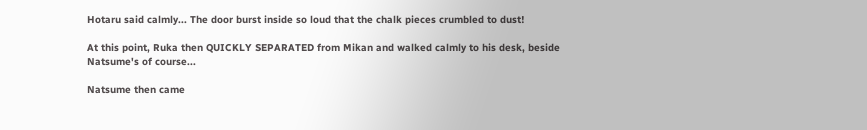Hotaru said calmly... The door burst inside so loud that the chalk pieces crumbled to dust!

At this point, Ruka then QUICKLY SEPARATED from Mikan and walked calmly to his desk, beside Natsume's of course...

Natsume then came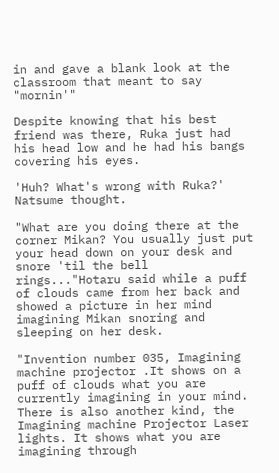in and gave a blank look at the classroom that meant to say "mornin'"

Despite knowing that his best friend was there, Ruka just had his head low and he had his bangs covering his eyes.

'Huh? What's wrong with Ruka?' Natsume thought.

"What are you doing there at the corner Mikan? You usually just put your head down on your desk and snore 'til the bell rings..."Hotaru said while a puff of clouds came from her back and showed a picture in her mind imagining Mikan snoring and sleeping on her desk.

"Invention number 035, Imagining machine projector .It shows on a puff of clouds what you are currently imagining in your mind. There is also another kind, the Imagining machine Projector Laser lights. It shows what you are imagining through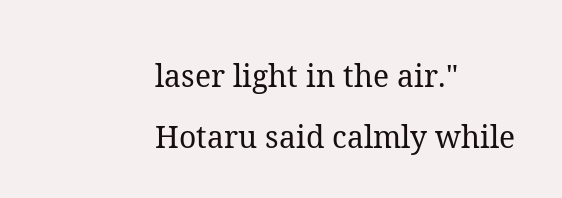laser light in the air." Hotaru said calmly while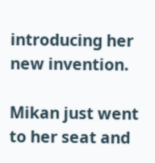introducing her new invention.

Mikan just went to her seat and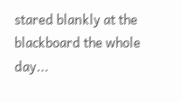stared blankly at the blackboard the whole day...